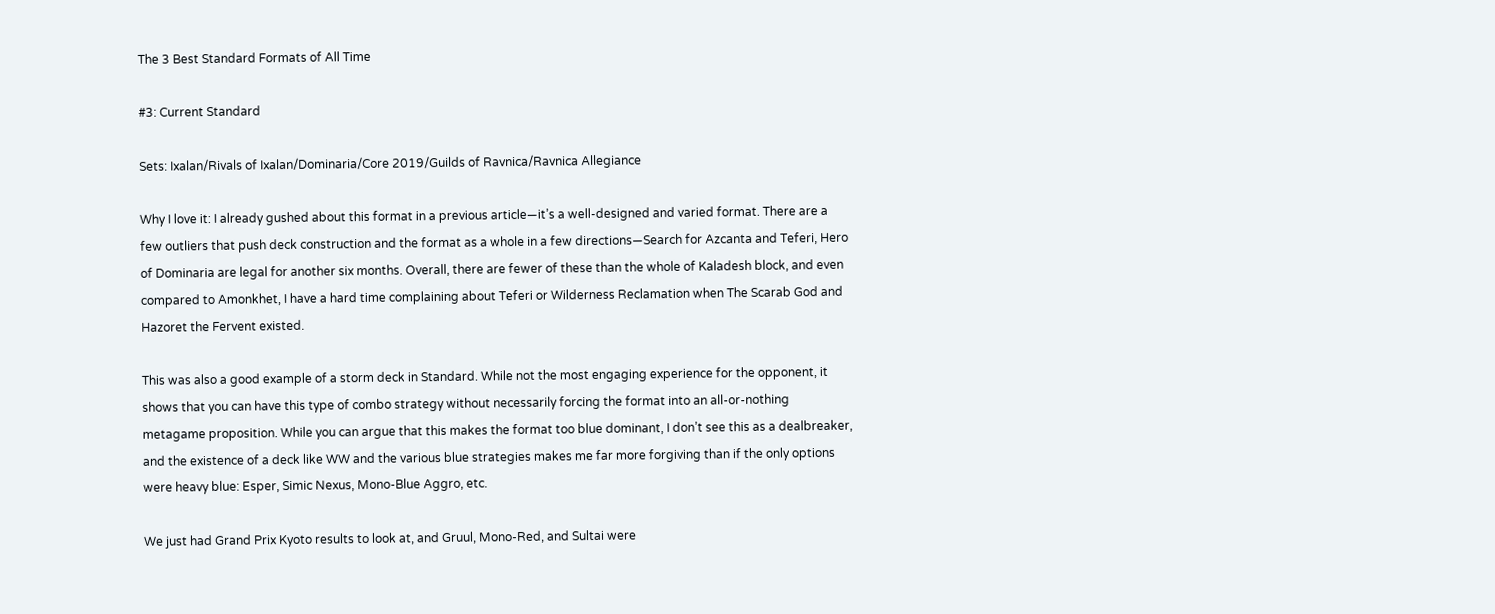The 3 Best Standard Formats of All Time

#3: Current Standard

Sets: Ixalan/Rivals of Ixalan/Dominaria/Core 2019/Guilds of Ravnica/Ravnica Allegiance

Why I love it: I already gushed about this format in a previous article—it’s a well-designed and varied format. There are a few outliers that push deck construction and the format as a whole in a few directions—Search for Azcanta and Teferi, Hero of Dominaria are legal for another six months. Overall, there are fewer of these than the whole of Kaladesh block, and even compared to Amonkhet, I have a hard time complaining about Teferi or Wilderness Reclamation when The Scarab God and Hazoret the Fervent existed.

This was also a good example of a storm deck in Standard. While not the most engaging experience for the opponent, it shows that you can have this type of combo strategy without necessarily forcing the format into an all-or-nothing metagame proposition. While you can argue that this makes the format too blue dominant, I don’t see this as a dealbreaker, and the existence of a deck like WW and the various blue strategies makes me far more forgiving than if the only options were heavy blue: Esper, Simic Nexus, Mono-Blue Aggro, etc.

We just had Grand Prix Kyoto results to look at, and Gruul, Mono-Red, and Sultai were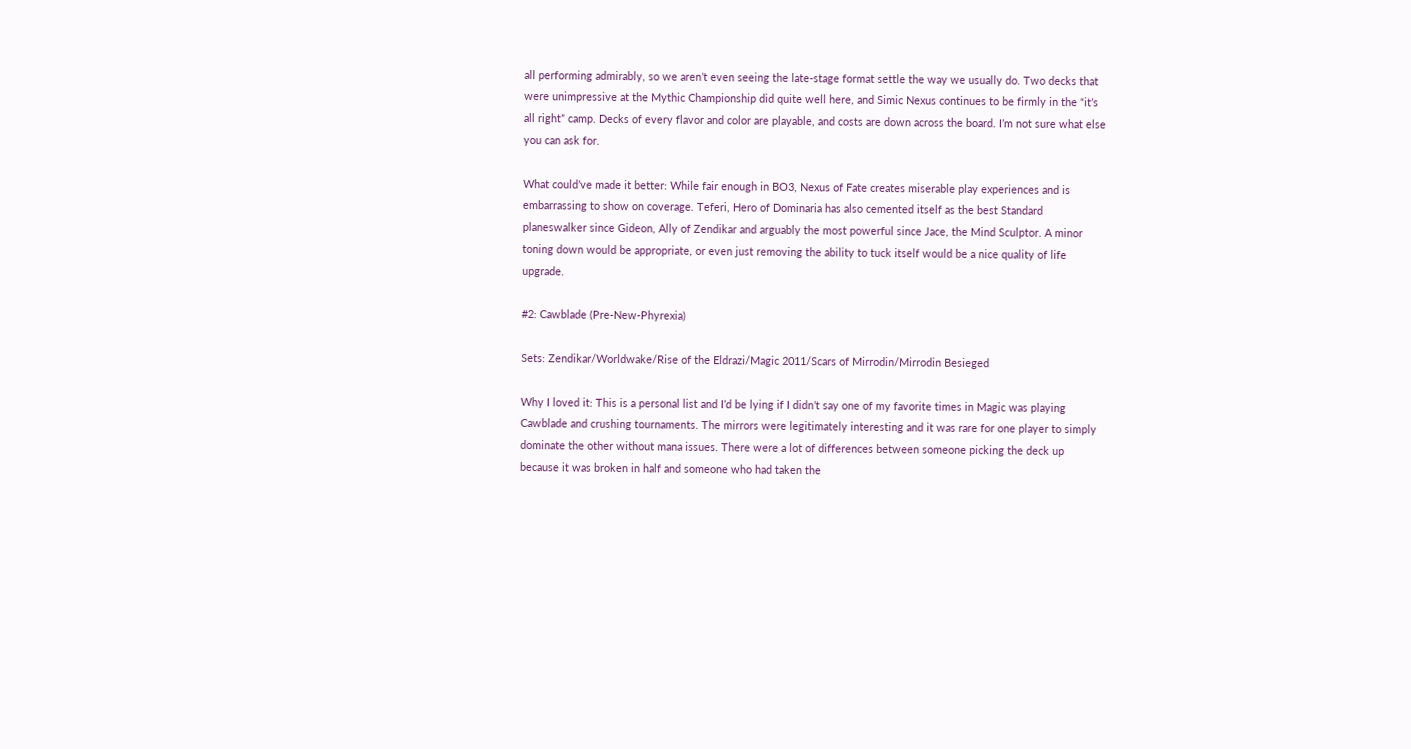all performing admirably, so we aren’t even seeing the late-stage format settle the way we usually do. Two decks that were unimpressive at the Mythic Championship did quite well here, and Simic Nexus continues to be firmly in the “it’s all right” camp. Decks of every flavor and color are playable, and costs are down across the board. I’m not sure what else you can ask for.

What could’ve made it better: While fair enough in BO3, Nexus of Fate creates miserable play experiences and is embarrassing to show on coverage. Teferi, Hero of Dominaria has also cemented itself as the best Standard planeswalker since Gideon, Ally of Zendikar and arguably the most powerful since Jace, the Mind Sculptor. A minor toning down would be appropriate, or even just removing the ability to tuck itself would be a nice quality of life upgrade.

#2: Cawblade (Pre-New-Phyrexia)

Sets: Zendikar/Worldwake/Rise of the Eldrazi/Magic 2011/Scars of Mirrodin/Mirrodin Besieged

Why I loved it: This is a personal list and I’d be lying if I didn’t say one of my favorite times in Magic was playing Cawblade and crushing tournaments. The mirrors were legitimately interesting and it was rare for one player to simply dominate the other without mana issues. There were a lot of differences between someone picking the deck up because it was broken in half and someone who had taken the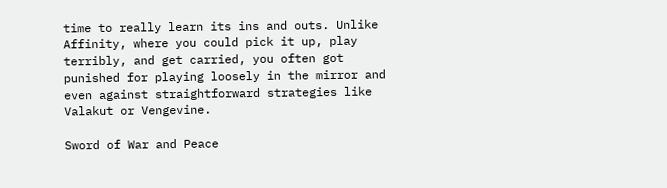time to really learn its ins and outs. Unlike Affinity, where you could pick it up, play terribly, and get carried, you often got punished for playing loosely in the mirror and even against straightforward strategies like Valakut or Vengevine.

Sword of War and Peace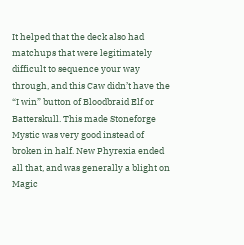It helped that the deck also had matchups that were legitimately difficult to sequence your way through, and this Caw didn’t have the “I win” button of Bloodbraid Elf or Batterskull. This made Stoneforge Mystic was very good instead of broken in half. New Phyrexia ended all that, and was generally a blight on Magic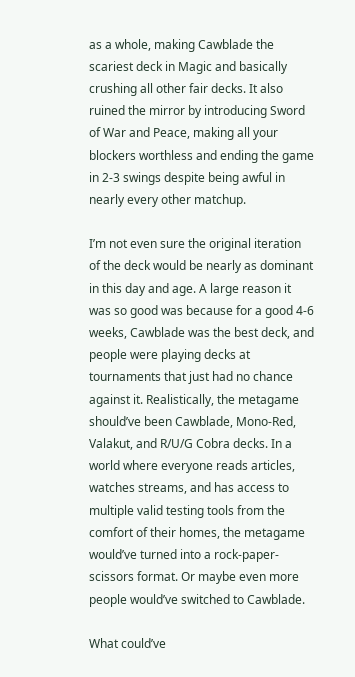as a whole, making Cawblade the scariest deck in Magic and basically crushing all other fair decks. It also ruined the mirror by introducing Sword of War and Peace, making all your blockers worthless and ending the game in 2-3 swings despite being awful in nearly every other matchup.

I’m not even sure the original iteration of the deck would be nearly as dominant in this day and age. A large reason it was so good was because for a good 4-6 weeks, Cawblade was the best deck, and people were playing decks at tournaments that just had no chance against it. Realistically, the metagame should’ve been Cawblade, Mono-Red, Valakut, and R/U/G Cobra decks. In a world where everyone reads articles, watches streams, and has access to multiple valid testing tools from the comfort of their homes, the metagame would’ve turned into a rock-paper-scissors format. Or maybe even more people would’ve switched to Cawblade.

What could’ve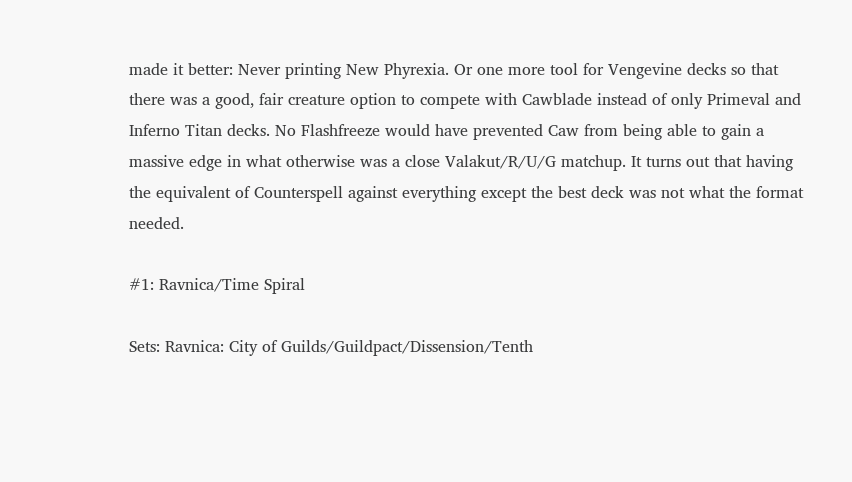made it better: Never printing New Phyrexia. Or one more tool for Vengevine decks so that there was a good, fair creature option to compete with Cawblade instead of only Primeval and Inferno Titan decks. No Flashfreeze would have prevented Caw from being able to gain a massive edge in what otherwise was a close Valakut/R/U/G matchup. It turns out that having the equivalent of Counterspell against everything except the best deck was not what the format needed.

#1: Ravnica/Time Spiral

Sets: Ravnica: City of Guilds/Guildpact/Dissension/Tenth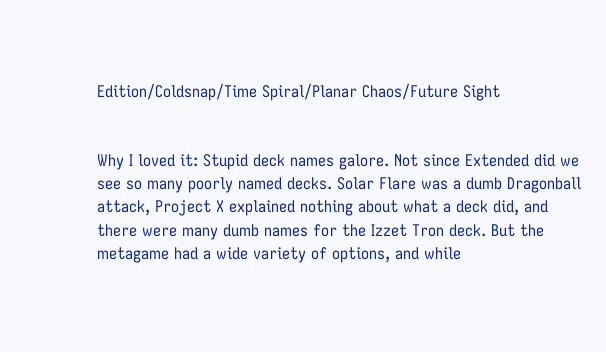Edition/Coldsnap/Time Spiral/Planar Chaos/Future Sight


Why I loved it: Stupid deck names galore. Not since Extended did we see so many poorly named decks. Solar Flare was a dumb Dragonball attack, Project X explained nothing about what a deck did, and there were many dumb names for the Izzet Tron deck. But the metagame had a wide variety of options, and while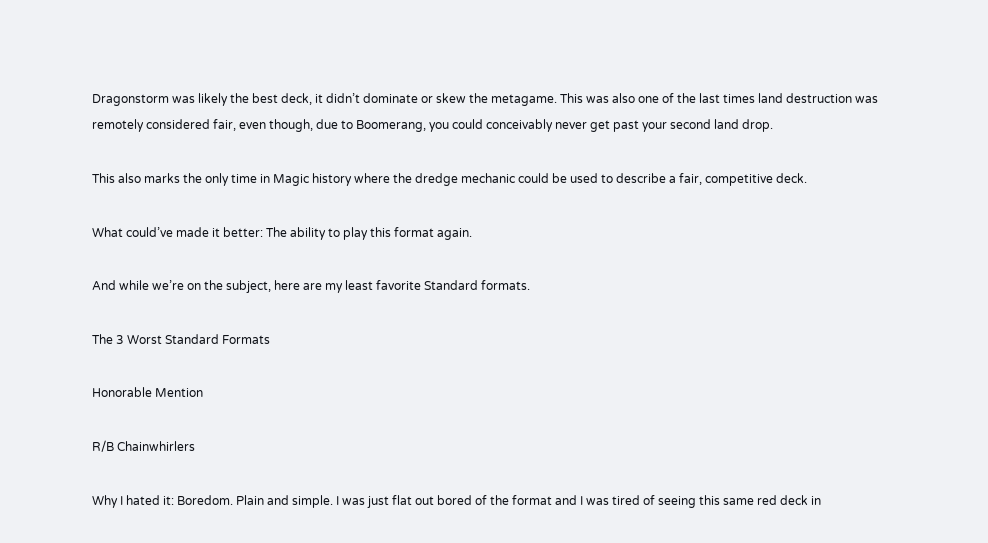Dragonstorm was likely the best deck, it didn’t dominate or skew the metagame. This was also one of the last times land destruction was remotely considered fair, even though, due to Boomerang, you could conceivably never get past your second land drop.

This also marks the only time in Magic history where the dredge mechanic could be used to describe a fair, competitive deck.

What could’ve made it better: The ability to play this format again.

And while we’re on the subject, here are my least favorite Standard formats.

The 3 Worst Standard Formats

Honorable Mention

R/B Chainwhirlers

Why I hated it: Boredom. Plain and simple. I was just flat out bored of the format and I was tired of seeing this same red deck in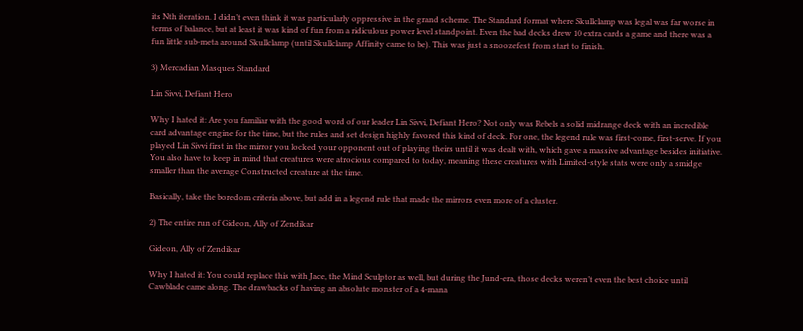its Nth iteration. I didn’t even think it was particularly oppressive in the grand scheme. The Standard format where Skullclamp was legal was far worse in terms of balance, but at least it was kind of fun from a ridiculous power level standpoint. Even the bad decks drew 10 extra cards a game and there was a fun little sub-meta around Skullclamp (until Skullclamp Affinity came to be). This was just a snoozefest from start to finish.

3) Mercadian Masques Standard

Lin Sivvi, Defiant Hero

Why I hated it: Are you familiar with the good word of our leader Lin Sivvi, Defiant Hero? Not only was Rebels a solid midrange deck with an incredible card advantage engine for the time, but the rules and set design highly favored this kind of deck. For one, the legend rule was first-come, first-serve. If you played Lin Sivvi first in the mirror you locked your opponent out of playing theirs until it was dealt with, which gave a massive advantage besides initiative. You also have to keep in mind that creatures were atrocious compared to today, meaning these creatures with Limited-style stats were only a smidge smaller than the average Constructed creature at the time.

Basically, take the boredom criteria above, but add in a legend rule that made the mirrors even more of a cluster.

2) The entire run of Gideon, Ally of Zendikar

Gideon, Ally of Zendikar

Why I hated it: You could replace this with Jace, the Mind Sculptor as well, but during the Jund-era, those decks weren’t even the best choice until Cawblade came along. The drawbacks of having an absolute monster of a 4-mana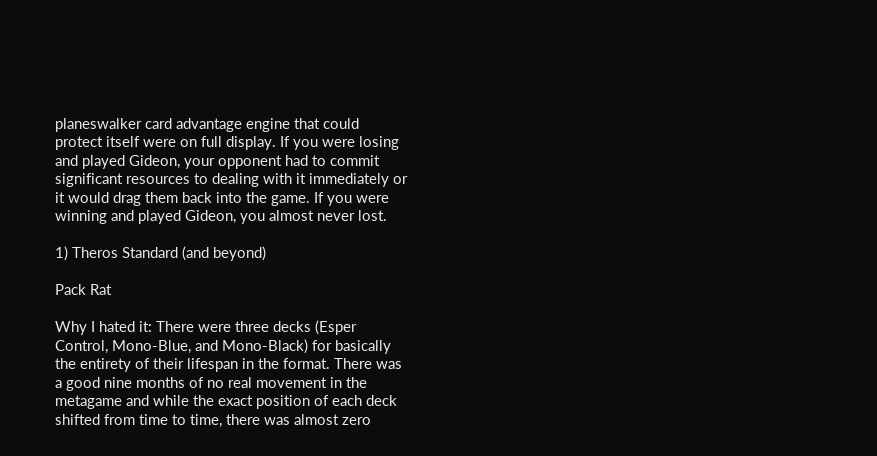planeswalker card advantage engine that could protect itself were on full display. If you were losing and played Gideon, your opponent had to commit significant resources to dealing with it immediately or it would drag them back into the game. If you were winning and played Gideon, you almost never lost.

1) Theros Standard (and beyond)

Pack Rat

Why I hated it: There were three decks (Esper Control, Mono-Blue, and Mono-Black) for basically the entirety of their lifespan in the format. There was a good nine months of no real movement in the metagame and while the exact position of each deck shifted from time to time, there was almost zero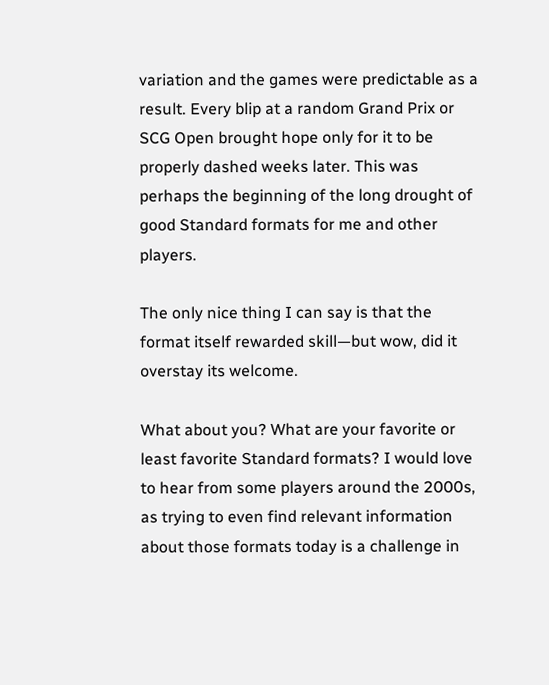variation and the games were predictable as a result. Every blip at a random Grand Prix or SCG Open brought hope only for it to be properly dashed weeks later. This was perhaps the beginning of the long drought of good Standard formats for me and other players.

The only nice thing I can say is that the format itself rewarded skill—but wow, did it overstay its welcome.

What about you? What are your favorite or least favorite Standard formats? I would love to hear from some players around the 2000s, as trying to even find relevant information about those formats today is a challenge in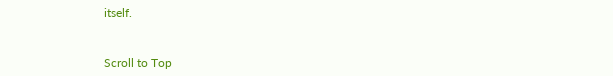itself.


Scroll to Top